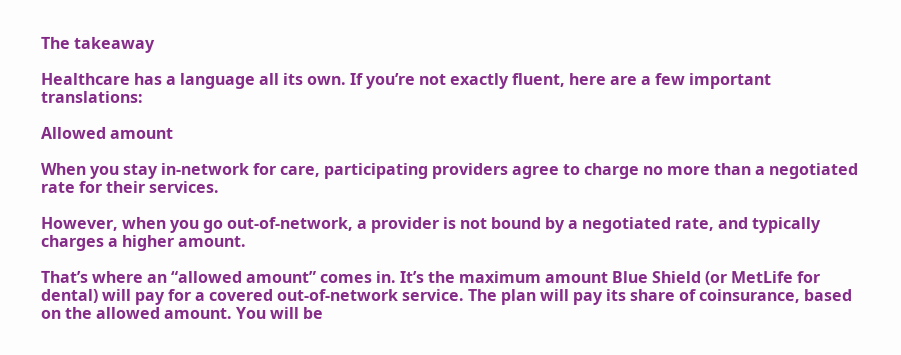The takeaway

Healthcare has a language all its own. If you’re not exactly fluent, here are a few important translations:

Allowed amount

When you stay in-network for care, participating providers agree to charge no more than a negotiated rate for their services.

However, when you go out-of-network, a provider is not bound by a negotiated rate, and typically charges a higher amount.

That’s where an “allowed amount” comes in. It’s the maximum amount Blue Shield (or MetLife for dental) will pay for a covered out-of-network service. The plan will pay its share of coinsurance, based on the allowed amount. You will be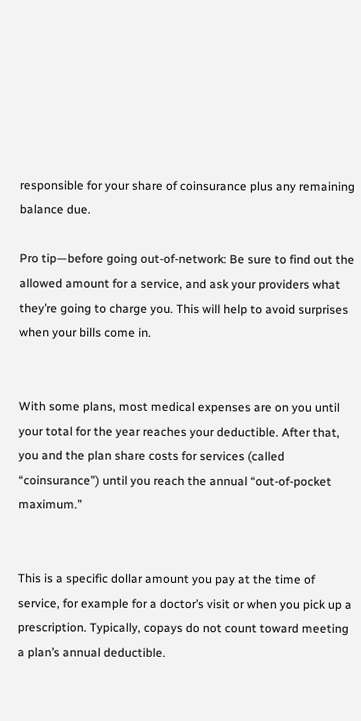responsible for your share of coinsurance plus any remaining balance due.

Pro tip—before going out-of-network: Be sure to find out the allowed amount for a service, and ask your providers what they’re going to charge you. This will help to avoid surprises when your bills come in.


With some plans, most medical expenses are on you until your total for the year reaches your deductible. After that, you and the plan share costs for services (called “coinsurance”) until you reach the annual “out-of-pocket maximum.”


This is a specific dollar amount you pay at the time of service, for example for a doctor’s visit or when you pick up a prescription. Typically, copays do not count toward meeting a plan’s annual deductible.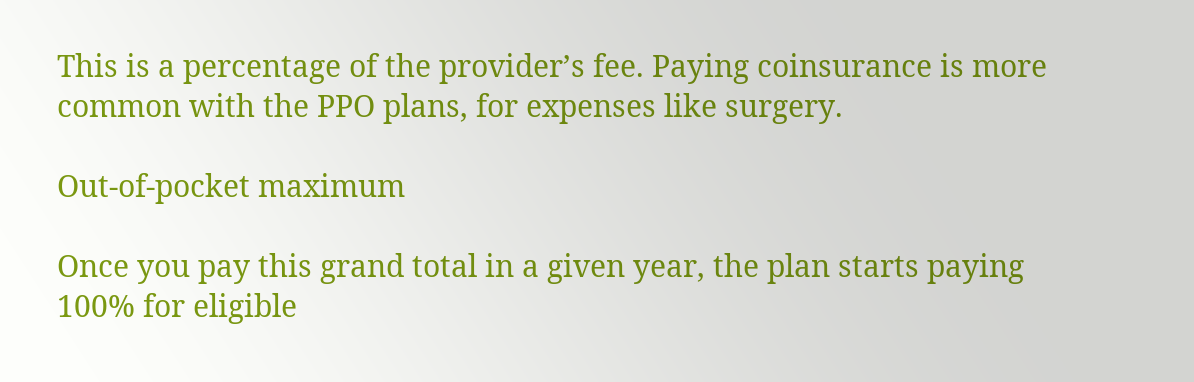This is a percentage of the provider’s fee. Paying coinsurance is more common with the PPO plans, for expenses like surgery.

Out-of-pocket maximum

Once you pay this grand total in a given year, the plan starts paying 100% for eligible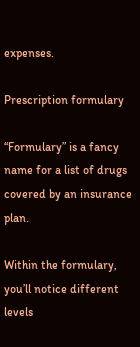expenses.

Prescription formulary

“Formulary” is a fancy name for a list of drugs covered by an insurance plan.

Within the formulary, you’ll notice different levels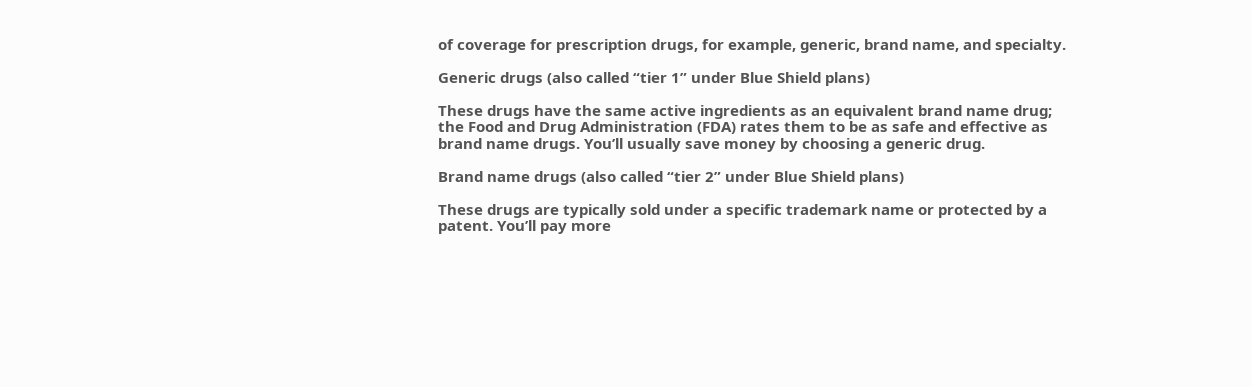of coverage for prescription drugs, for example, generic, brand name, and specialty.

Generic drugs (also called “tier 1” under Blue Shield plans)

These drugs have the same active ingredients as an equivalent brand name drug; the Food and Drug Administration (FDA) rates them to be as safe and effective as brand name drugs. You’ll usually save money by choosing a generic drug.

Brand name drugs (also called “tier 2” under Blue Shield plans)

These drugs are typically sold under a specific trademark name or protected by a patent. You’ll pay more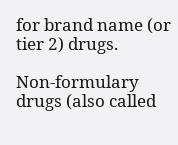for brand name (or tier 2) drugs.

Non-formulary drugs (also called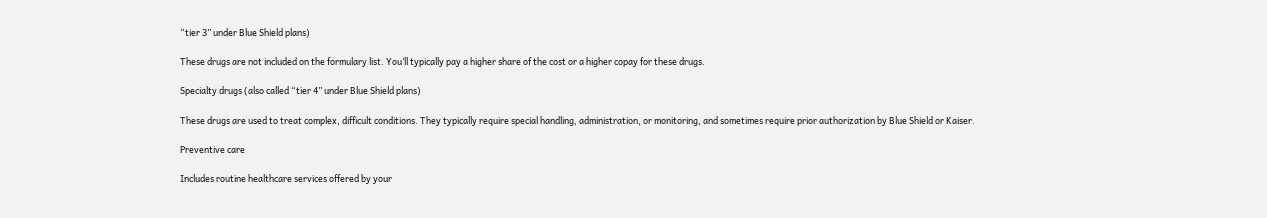“tier 3” under Blue Shield plans)

These drugs are not included on the formulary list. You’ll typically pay a higher share of the cost or a higher copay for these drugs.

Specialty drugs (also called “tier 4” under Blue Shield plans)

These drugs are used to treat complex, difficult conditions. They typically require special handling, administration, or monitoring, and sometimes require prior authorization by Blue Shield or Kaiser.

Preventive care

Includes routine healthcare services offered by your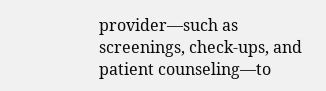provider—such as screenings, check-ups, and patient counseling—to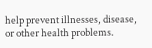help prevent illnesses, disease, or other health problems.